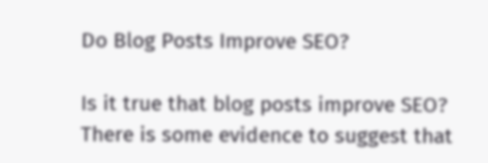Do Blog Posts Improve SEO?

Is it true that blog posts improve SEO?
There is some evidence to suggest that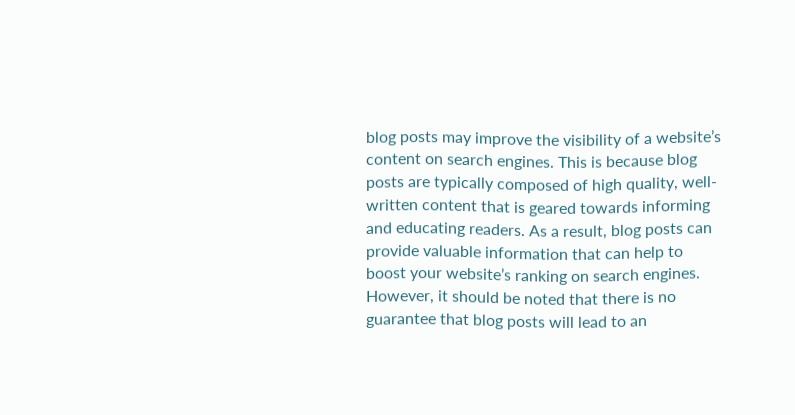blog posts may improve the visibility of a website’s content on search engines. This is because blog posts are typically composed of high quality, well-written content that is geared towards informing and educating readers. As a result, blog posts can provide valuable information that can help to boost your website’s ranking on search engines. However, it should be noted that there is no guarantee that blog posts will lead to an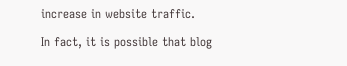increase in website traffic.

In fact, it is possible that blog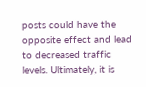posts could have the opposite effect and lead to decreased traffic levels. Ultimately, it is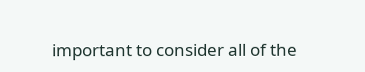important to consider all of the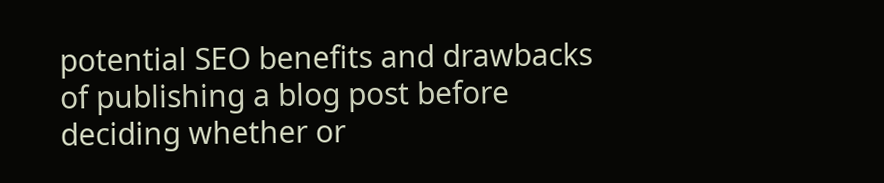potential SEO benefits and drawbacks of publishing a blog post before deciding whether or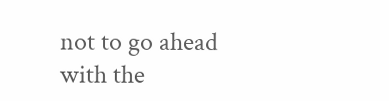not to go ahead with the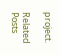project.

Related Posts